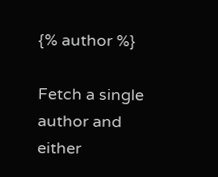{% author %}

Fetch a single author and either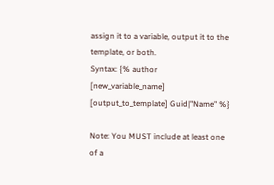assign it to a variable, output it to the template, or both.
Syntax: {% author [new_variable_name] [output_to_template] Guid|"Name" %}

Note: You MUST include at least one of a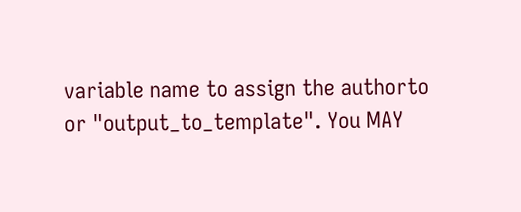variable name to assign the authorto or "output_to_template". You MAY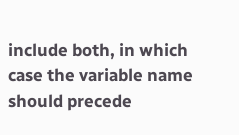include both, in which case the variable name should precede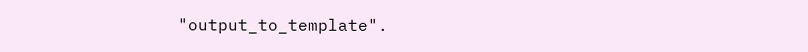"output_to_template".